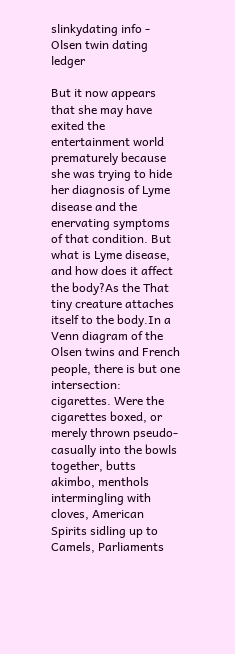slinkydating info - Olsen twin dating ledger

But it now appears that she may have exited the entertainment world prematurely because she was trying to hide her diagnosis of Lyme disease and the enervating symptoms of that condition. But what is Lyme disease, and how does it affect the body?As the That tiny creature attaches itself to the body.In a Venn diagram of the Olsen twins and French people, there is but one intersection: cigarettes. Were the cigarettes boxed, or merely thrown pseudo-casually into the bowls together, butts akimbo, menthols intermingling with cloves, American Spirits sidling up to Camels, Parliaments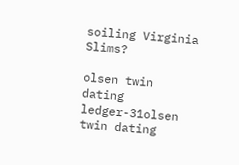soiling Virginia Slims?

olsen twin dating ledger-31olsen twin dating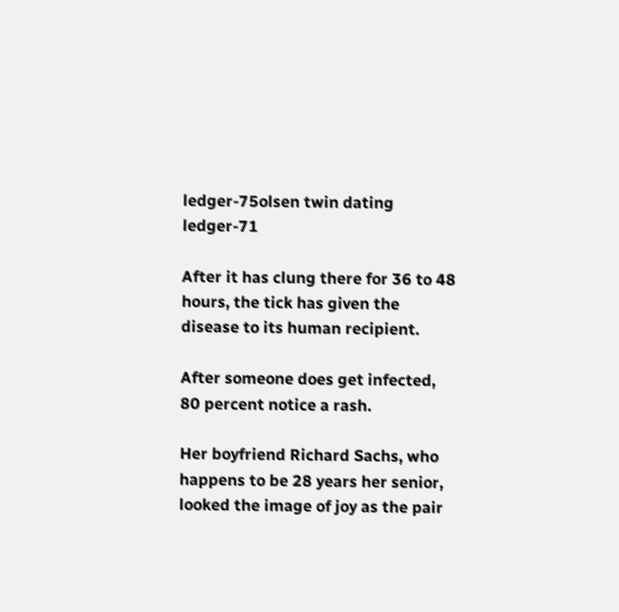ledger-75olsen twin dating ledger-71

After it has clung there for 36 to 48 hours, the tick has given the disease to its human recipient.

After someone does get infected, 80 percent notice a rash.

Her boyfriend Richard Sachs, who happens to be 28 years her senior, looked the image of joy as the pair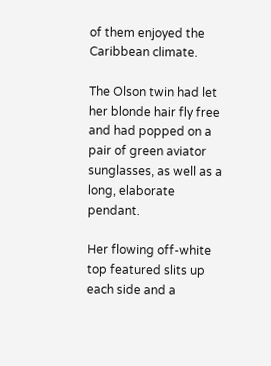of them enjoyed the Caribbean climate.

The Olson twin had let her blonde hair fly free and had popped on a pair of green aviator sunglasses, as well as a long, elaborate pendant.

Her flowing off-white top featured slits up each side and a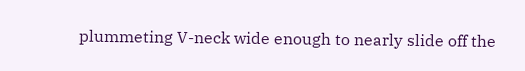plummeting V-neck wide enough to nearly slide off the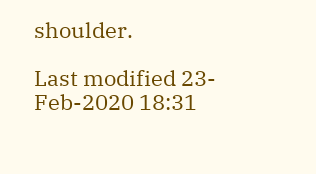shoulder.

Last modified 23-Feb-2020 18:31